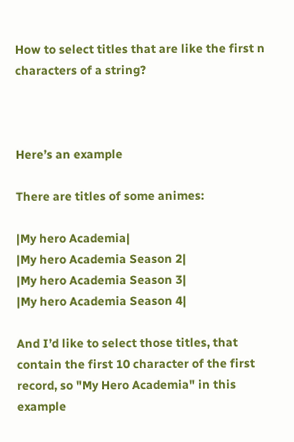How to select titles that are like the first n characters of a string?



Here’s an example

There are titles of some animes:

|My hero Academia|
|My hero Academia Season 2|
|My hero Academia Season 3|
|My hero Academia Season 4|

And I’d like to select those titles, that contain the first 10 character of the first record, so "My Hero Academia" in this example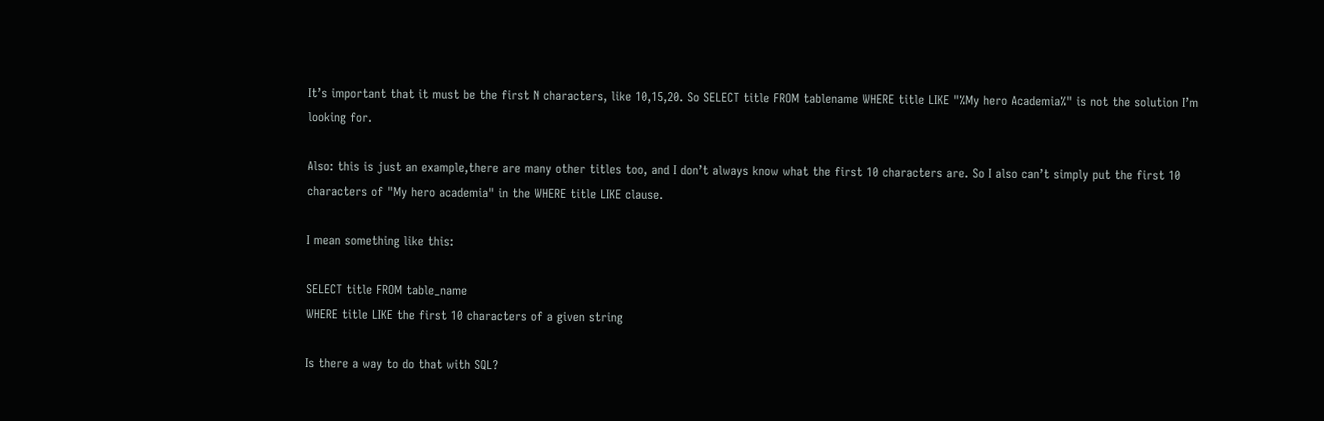It’s important that it must be the first N characters, like 10,15,20. So SELECT title FROM tablename WHERE title LIKE "%My hero Academia%" is not the solution I’m looking for.

Also: this is just an example,there are many other titles too, and I don’t always know what the first 10 characters are. So I also can’t simply put the first 10 characters of "My hero academia" in the WHERE title LIKE clause.

I mean something like this:

SELECT title FROM table_name
WHERE title LIKE the first 10 characters of a given string

Is there a way to do that with SQL?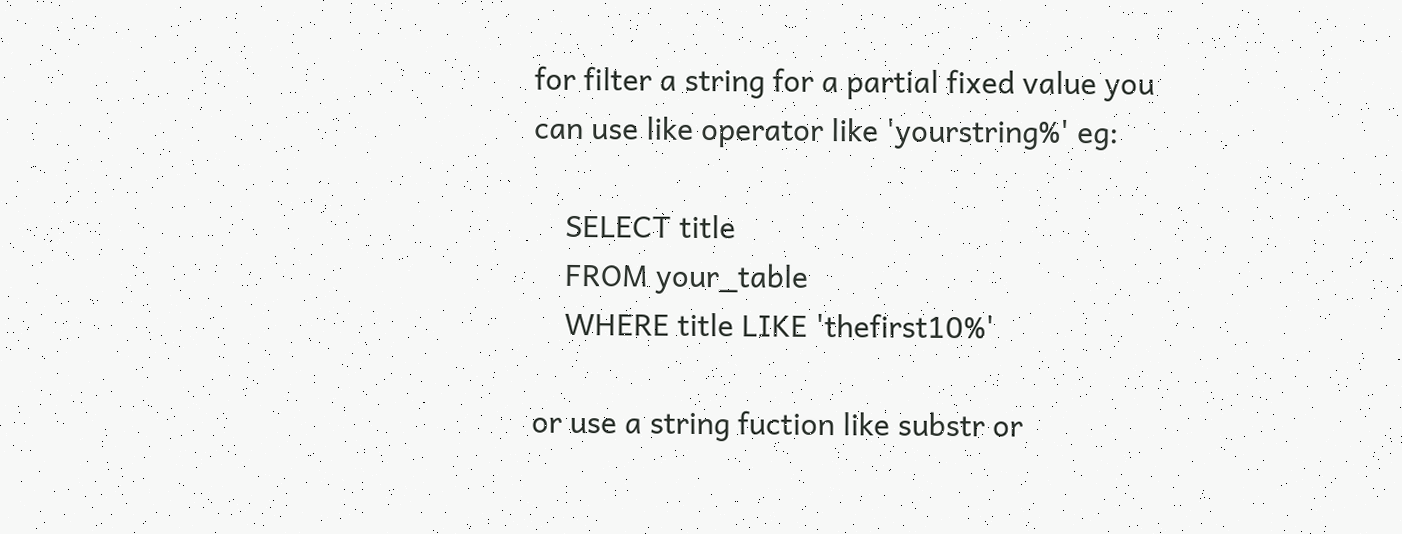for filter a string for a partial fixed value you can use like operator like 'yourstring%' eg:

    SELECT title
    FROM your_table
    WHERE title LIKE 'thefirst10%'

or use a string fuction like substr or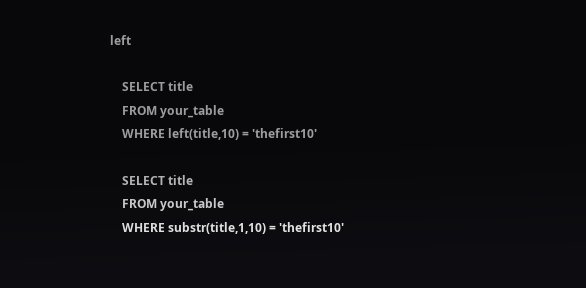left

    SELECT title
    FROM your_table
    WHERE left(title,10) = 'thefirst10'

    SELECT title
    FROM your_table
    WHERE substr(title,1,10) = 'thefirst10'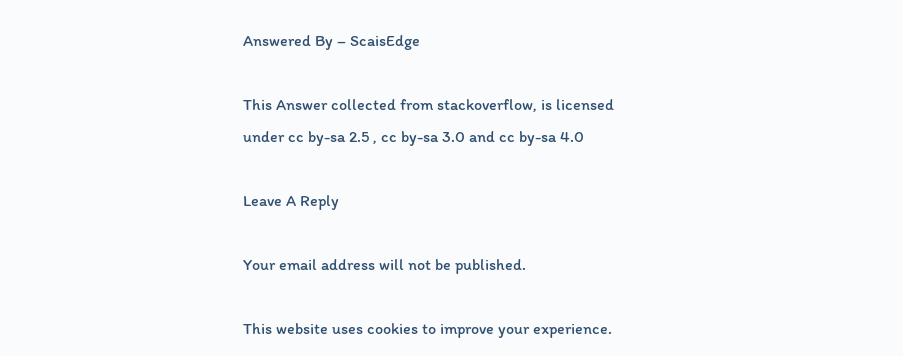Answered By – ScaisEdge

This Answer collected from stackoverflow, is licensed under cc by-sa 2.5 , cc by-sa 3.0 and cc by-sa 4.0

Leave A Reply

Your email address will not be published.

This website uses cookies to improve your experience.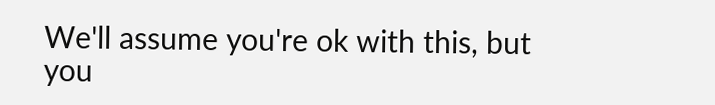We'll assume you're ok with this, but you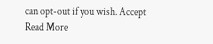can opt-out if you wish. Accept Read More